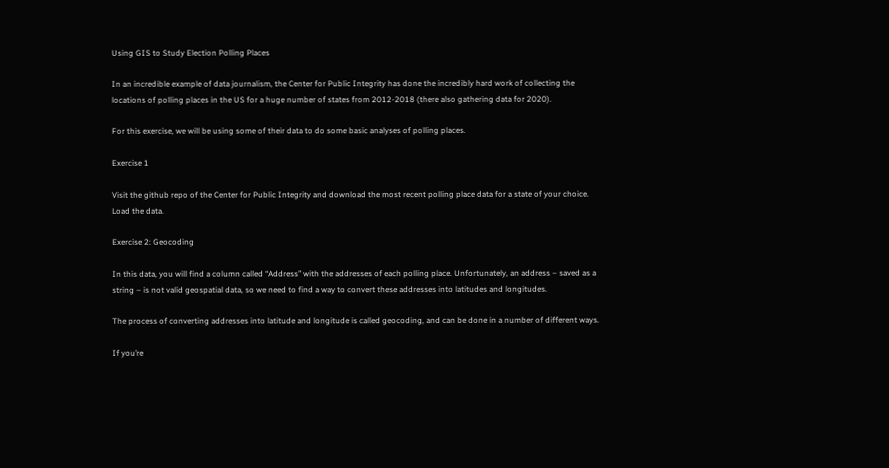Using GIS to Study Election Polling Places

In an incredible example of data journalism, the Center for Public Integrity has done the incredibly hard work of collecting the locations of polling places in the US for a huge number of states from 2012-2018 (there also gathering data for 2020).

For this exercise, we will be using some of their data to do some basic analyses of polling places.

Exercise 1

Visit the github repo of the Center for Public Integrity and download the most recent polling place data for a state of your choice. Load the data.

Exercise 2: Geocoding

In this data, you will find a column called “Address” with the addresses of each polling place. Unfortunately, an address – saved as a string – is not valid geospatial data, so we need to find a way to convert these addresses into latitudes and longitudes.

The process of converting addresses into latitude and longitude is called geocoding, and can be done in a number of different ways.

If you’re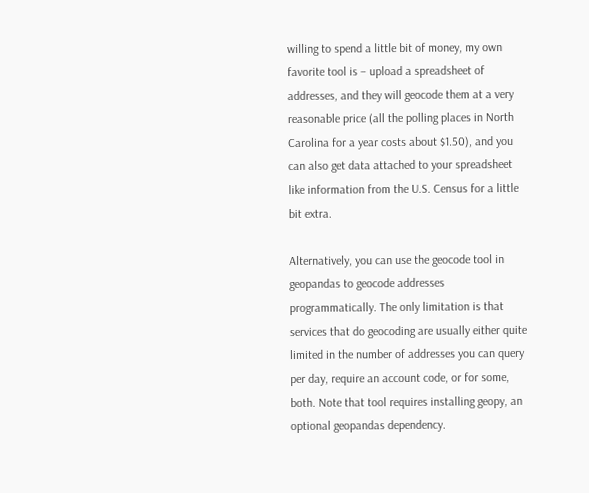willing to spend a little bit of money, my own favorite tool is – upload a spreadsheet of addresses, and they will geocode them at a very reasonable price (all the polling places in North Carolina for a year costs about $1.50), and you can also get data attached to your spreadsheet like information from the U.S. Census for a little bit extra.

Alternatively, you can use the geocode tool in geopandas to geocode addresses programmatically. The only limitation is that services that do geocoding are usually either quite limited in the number of addresses you can query per day, require an account code, or for some, both. Note that tool requires installing geopy, an optional geopandas dependency.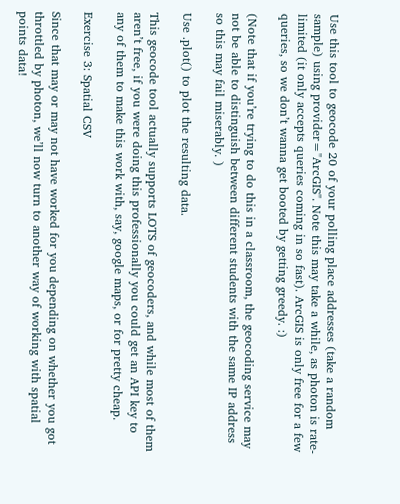Use this tool to geocode 20 of your polling place addresses (take a random sample) using provider="ArcGIS". Note this may take a while, as photon is rate-limited (it only accepts queries coming in so fast). ArcGIS is only free for a few queries, so we don’t wanna get booted by getting greedy. :)

(Note that if you’re trying to do this in a classroom, the geocoding service may not be able to distinguish between different students with the same IP address so this may fail miserably. )

Use .plot() to plot the resulting data.

This geocode tool actually supports LOTS of geocoders, and while most of them aren’t free, if you were doing this professionally you could get an API key to any of them to make this work with, say, google maps, or for pretty cheap.

Exercise 3: Spatial CSV

Since that may or may not have worked for you depending on whether you got throttled by photon, we’ll now turn to another way of working with spatial points data!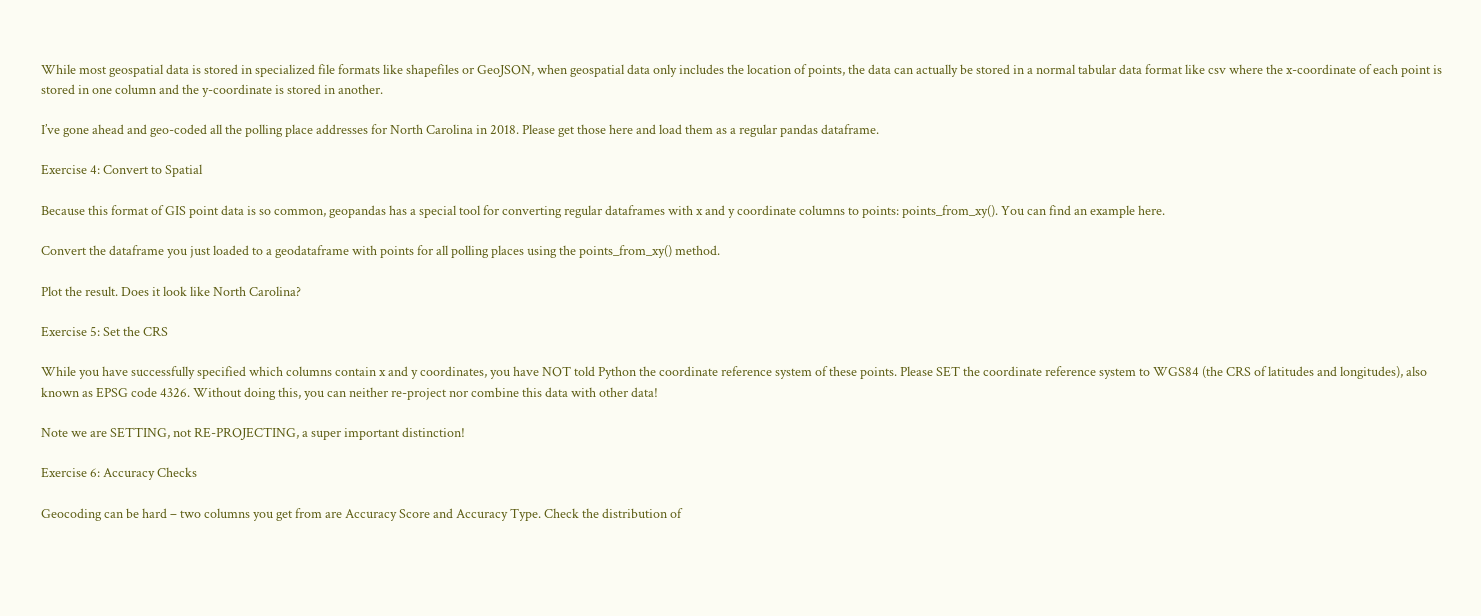While most geospatial data is stored in specialized file formats like shapefiles or GeoJSON, when geospatial data only includes the location of points, the data can actually be stored in a normal tabular data format like csv where the x-coordinate of each point is stored in one column and the y-coordinate is stored in another.

I’ve gone ahead and geo-coded all the polling place addresses for North Carolina in 2018. Please get those here and load them as a regular pandas dataframe.

Exercise 4: Convert to Spatial

Because this format of GIS point data is so common, geopandas has a special tool for converting regular dataframes with x and y coordinate columns to points: points_from_xy(). You can find an example here.

Convert the dataframe you just loaded to a geodataframe with points for all polling places using the points_from_xy() method.

Plot the result. Does it look like North Carolina?

Exercise 5: Set the CRS

While you have successfully specified which columns contain x and y coordinates, you have NOT told Python the coordinate reference system of these points. Please SET the coordinate reference system to WGS84 (the CRS of latitudes and longitudes), also known as EPSG code 4326. Without doing this, you can neither re-project nor combine this data with other data!

Note we are SETTING, not RE-PROJECTING, a super important distinction!

Exercise 6: Accuracy Checks

Geocoding can be hard – two columns you get from are Accuracy Score and Accuracy Type. Check the distribution of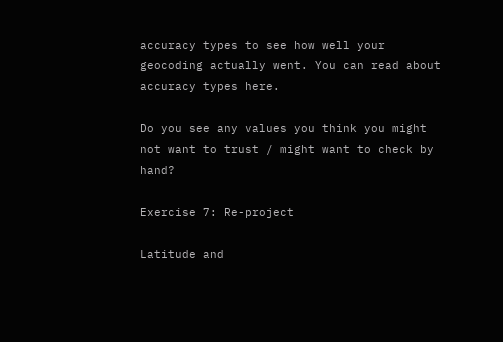accuracy types to see how well your geocoding actually went. You can read about accuracy types here.

Do you see any values you think you might not want to trust / might want to check by hand?

Exercise 7: Re-project

Latitude and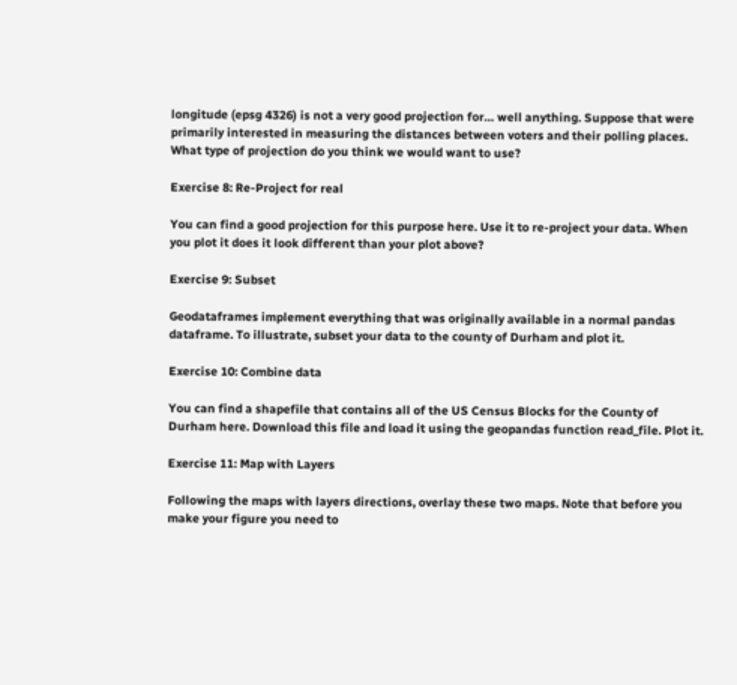longitude (epsg 4326) is not a very good projection for… well anything. Suppose that were primarily interested in measuring the distances between voters and their polling places. What type of projection do you think we would want to use?

Exercise 8: Re-Project for real

You can find a good projection for this purpose here. Use it to re-project your data. When you plot it does it look different than your plot above?

Exercise 9: Subset

Geodataframes implement everything that was originally available in a normal pandas dataframe. To illustrate, subset your data to the county of Durham and plot it.

Exercise 10: Combine data

You can find a shapefile that contains all of the US Census Blocks for the County of Durham here. Download this file and load it using the geopandas function read_file. Plot it.

Exercise 11: Map with Layers

Following the maps with layers directions, overlay these two maps. Note that before you make your figure you need to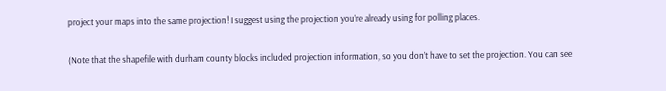project your maps into the same projection! I suggest using the projection you’re already using for polling places.

(Note that the shapefile with durham county blocks included projection information, so you don’t have to set the projection. You can see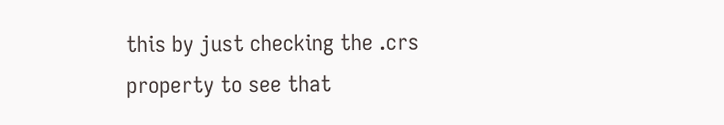this by just checking the .crs property to see that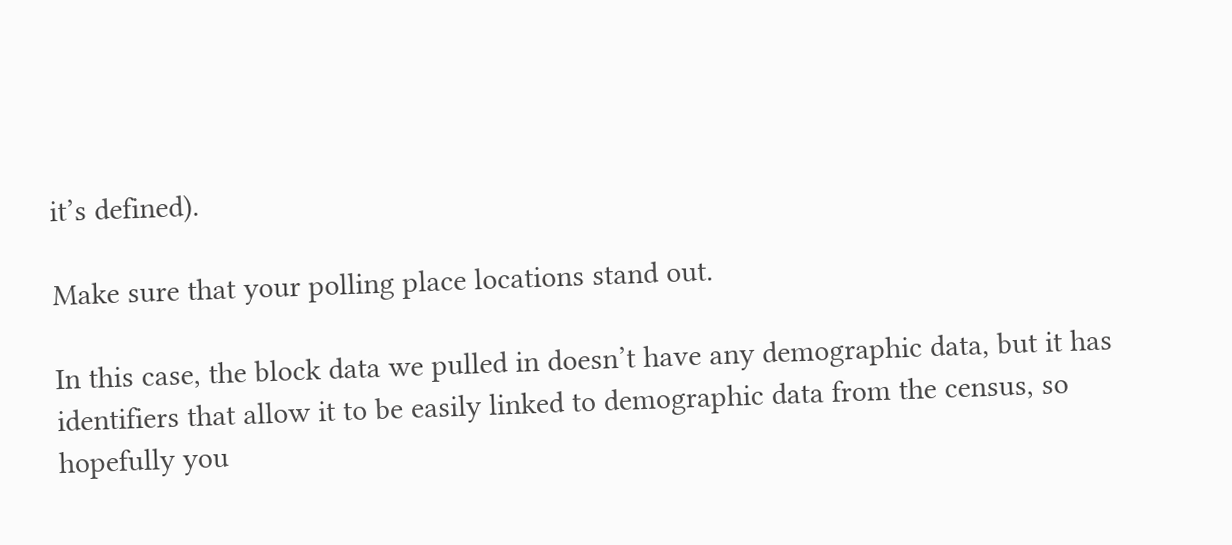it’s defined).

Make sure that your polling place locations stand out.

In this case, the block data we pulled in doesn’t have any demographic data, but it has identifiers that allow it to be easily linked to demographic data from the census, so hopefully you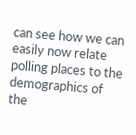can see how we can easily now relate polling places to the demographics of the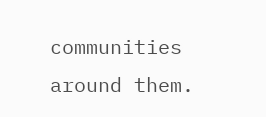communities around them.